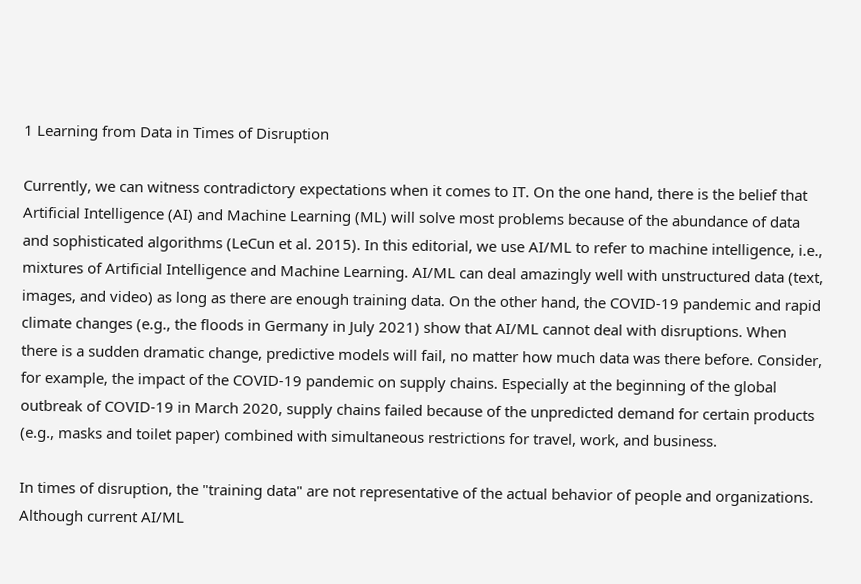1 Learning from Data in Times of Disruption

Currently, we can witness contradictory expectations when it comes to IT. On the one hand, there is the belief that Artificial Intelligence (AI) and Machine Learning (ML) will solve most problems because of the abundance of data and sophisticated algorithms (LeCun et al. 2015). In this editorial, we use AI/ML to refer to machine intelligence, i.e., mixtures of Artificial Intelligence and Machine Learning. AI/ML can deal amazingly well with unstructured data (text, images, and video) as long as there are enough training data. On the other hand, the COVID-19 pandemic and rapid climate changes (e.g., the floods in Germany in July 2021) show that AI/ML cannot deal with disruptions. When there is a sudden dramatic change, predictive models will fail, no matter how much data was there before. Consider, for example, the impact of the COVID-19 pandemic on supply chains. Especially at the beginning of the global outbreak of COVID-19 in March 2020, supply chains failed because of the unpredicted demand for certain products (e.g., masks and toilet paper) combined with simultaneous restrictions for travel, work, and business.

In times of disruption, the "training data" are not representative of the actual behavior of people and organizations. Although current AI/ML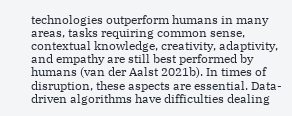technologies outperform humans in many areas, tasks requiring common sense, contextual knowledge, creativity, adaptivity, and empathy are still best performed by humans (van der Aalst 2021b). In times of disruption, these aspects are essential. Data-driven algorithms have difficulties dealing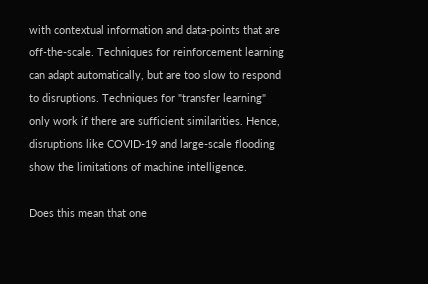with contextual information and data-points that are off-the-scale. Techniques for reinforcement learning can adapt automatically, but are too slow to respond to disruptions. Techniques for "transfer learning" only work if there are sufficient similarities. Hence, disruptions like COVID-19 and large-scale flooding show the limitations of machine intelligence.

Does this mean that one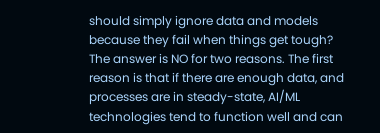should simply ignore data and models because they fail when things get tough? The answer is NO for two reasons. The first reason is that if there are enough data, and processes are in steady-state, AI/ML technologies tend to function well and can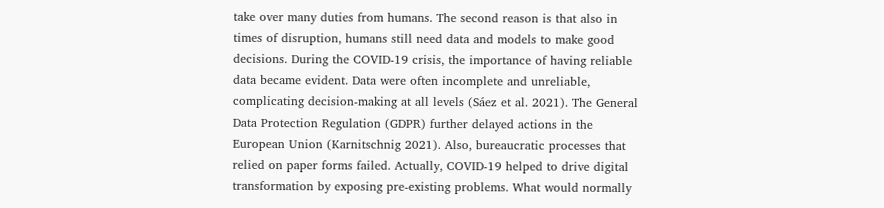take over many duties from humans. The second reason is that also in times of disruption, humans still need data and models to make good decisions. During the COVID-19 crisis, the importance of having reliable data became evident. Data were often incomplete and unreliable, complicating decision-making at all levels (Sáez et al. 2021). The General Data Protection Regulation (GDPR) further delayed actions in the European Union (Karnitschnig 2021). Also, bureaucratic processes that relied on paper forms failed. Actually, COVID-19 helped to drive digital transformation by exposing pre-existing problems. What would normally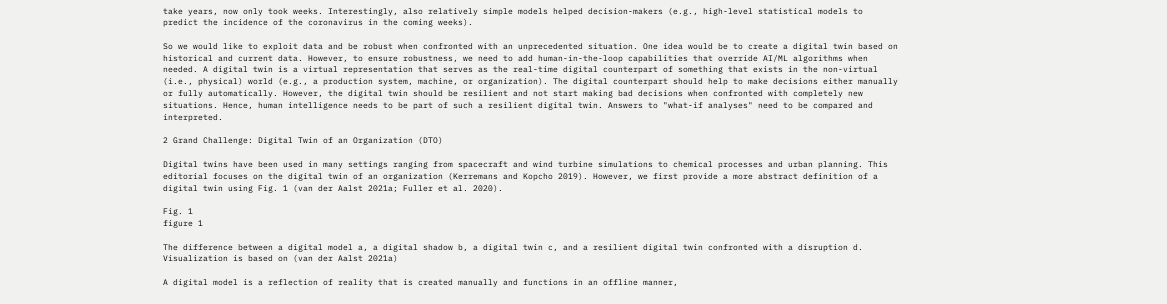take years, now only took weeks. Interestingly, also relatively simple models helped decision-makers (e.g., high-level statistical models to predict the incidence of the coronavirus in the coming weeks).

So we would like to exploit data and be robust when confronted with an unprecedented situation. One idea would be to create a digital twin based on historical and current data. However, to ensure robustness, we need to add human-in-the-loop capabilities that override AI/ML algorithms when needed. A digital twin is a virtual representation that serves as the real-time digital counterpart of something that exists in the non-virtual (i.e., physical) world (e.g., a production system, machine, or organization). The digital counterpart should help to make decisions either manually or fully automatically. However, the digital twin should be resilient and not start making bad decisions when confronted with completely new situations. Hence, human intelligence needs to be part of such a resilient digital twin. Answers to "what-if analyses" need to be compared and interpreted.

2 Grand Challenge: Digital Twin of an Organization (DTO)

Digital twins have been used in many settings ranging from spacecraft and wind turbine simulations to chemical processes and urban planning. This editorial focuses on the digital twin of an organization (Kerremans and Kopcho 2019). However, we first provide a more abstract definition of a digital twin using Fig. 1 (van der Aalst 2021a; Fuller et al. 2020).

Fig. 1
figure 1

The difference between a digital model a, a digital shadow b, a digital twin c, and a resilient digital twin confronted with a disruption d. Visualization is based on (van der Aalst 2021a)

A digital model is a reflection of reality that is created manually and functions in an offline manner,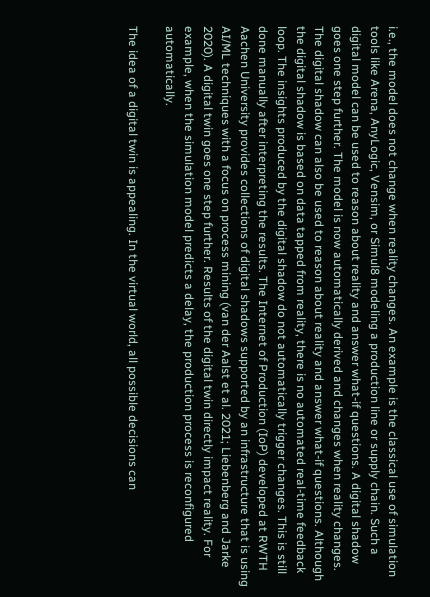i.e., the model does not change when reality changes. An example is the classical use of simulation tools like Arena, AnyLogic, Vensim, or Simul8 modeling a production line or supply chain. Such a digital model can be used to reason about reality and answer what-if questions. A digital shadow goes one step further. The model is now automatically derived and changes when reality changes. The digital shadow can also be used to reason about reality and answer what-if questions. Although the digital shadow is based on data tapped from reality, there is no automated real-time feedback loop. The insights produced by the digital shadow do not automatically trigger changes. This is still done manually after interpreting the results. The Internet of Production (IoP) developed at RWTH Aachen University provides collections of digital shadows supported by an infrastructure that is using AI/ML techniques with a focus on process mining (van der Aalst et al. 2021; Liebenberg and Jarke 2020). A digital twin goes one step further. Results of the digital twin directly impact reality. For example, when the simulation model predicts a delay, the production process is reconfigured automatically.

The idea of a digital twin is appealing. In the virtual world, all possible decisions can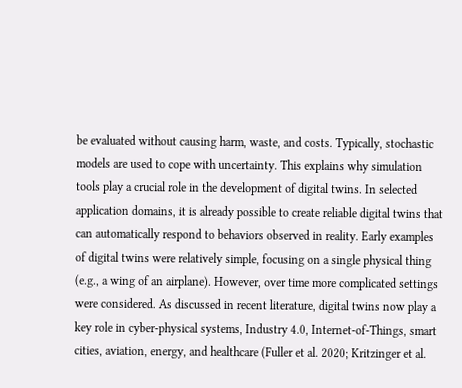be evaluated without causing harm, waste, and costs. Typically, stochastic models are used to cope with uncertainty. This explains why simulation tools play a crucial role in the development of digital twins. In selected application domains, it is already possible to create reliable digital twins that can automatically respond to behaviors observed in reality. Early examples of digital twins were relatively simple, focusing on a single physical thing (e.g., a wing of an airplane). However, over time more complicated settings were considered. As discussed in recent literature, digital twins now play a key role in cyber-physical systems, Industry 4.0, Internet-of-Things, smart cities, aviation, energy, and healthcare (Fuller et al. 2020; Kritzinger et al.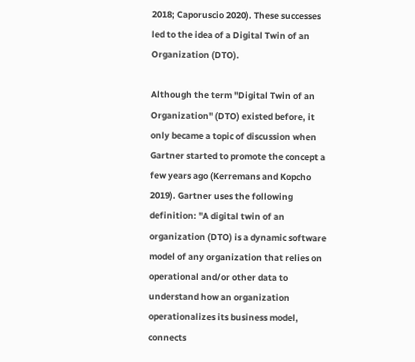2018; Caporuscio 2020). These successes led to the idea of a Digital Twin of an Organization (DTO).

Although the term "Digital Twin of an Organization" (DTO) existed before, it only became a topic of discussion when Gartner started to promote the concept a few years ago (Kerremans and Kopcho 2019). Gartner uses the following definition: "A digital twin of an organization (DTO) is a dynamic software model of any organization that relies on operational and/or other data to understand how an organization operationalizes its business model, connects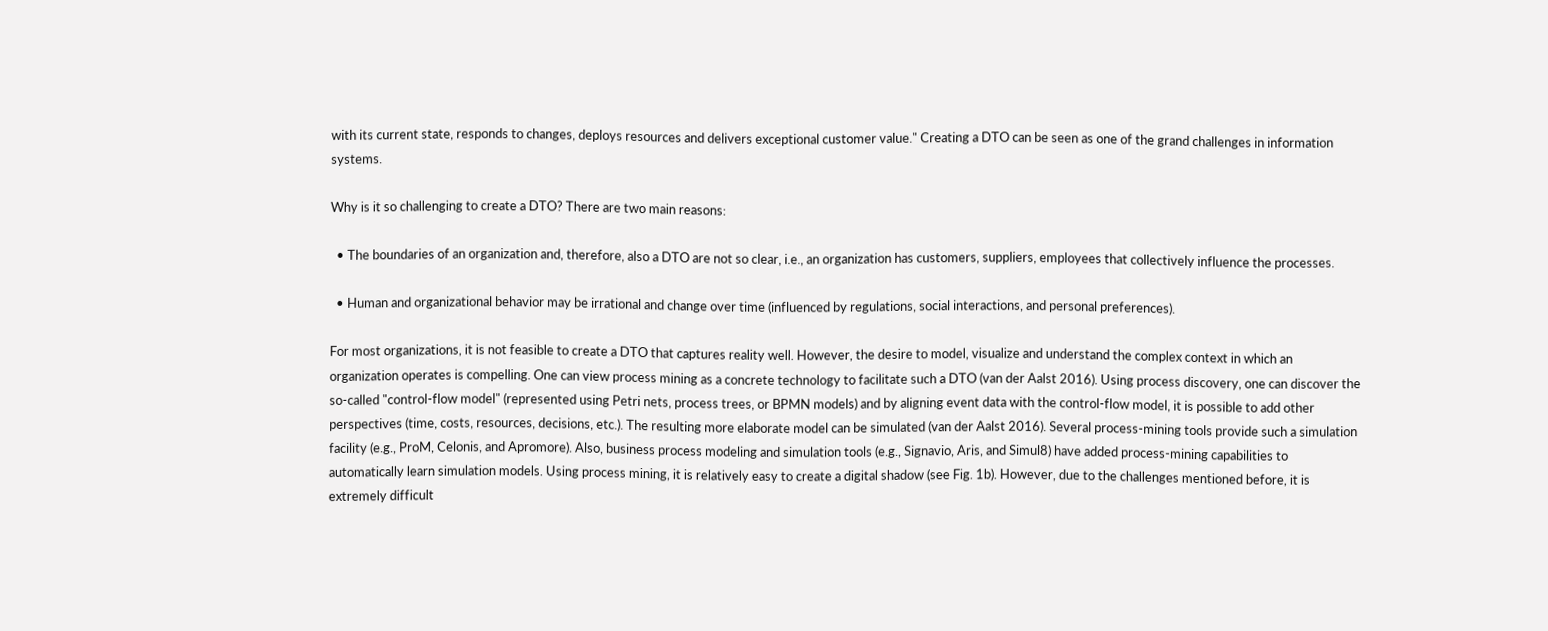with its current state, responds to changes, deploys resources and delivers exceptional customer value." Creating a DTO can be seen as one of the grand challenges in information systems.

Why is it so challenging to create a DTO? There are two main reasons:

  • The boundaries of an organization and, therefore, also a DTO are not so clear, i.e., an organization has customers, suppliers, employees that collectively influence the processes.

  • Human and organizational behavior may be irrational and change over time (influenced by regulations, social interactions, and personal preferences).

For most organizations, it is not feasible to create a DTO that captures reality well. However, the desire to model, visualize and understand the complex context in which an organization operates is compelling. One can view process mining as a concrete technology to facilitate such a DTO (van der Aalst 2016). Using process discovery, one can discover the so-called "control-flow model" (represented using Petri nets, process trees, or BPMN models) and by aligning event data with the control-flow model, it is possible to add other perspectives (time, costs, resources, decisions, etc.). The resulting more elaborate model can be simulated (van der Aalst 2016). Several process-mining tools provide such a simulation facility (e.g., ProM, Celonis, and Apromore). Also, business process modeling and simulation tools (e.g., Signavio, Aris, and Simul8) have added process-mining capabilities to automatically learn simulation models. Using process mining, it is relatively easy to create a digital shadow (see Fig. 1b). However, due to the challenges mentioned before, it is extremely difficult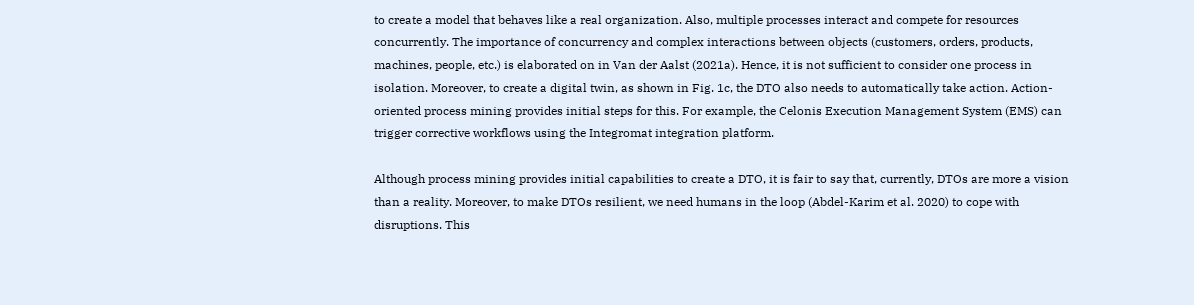to create a model that behaves like a real organization. Also, multiple processes interact and compete for resources concurrently. The importance of concurrency and complex interactions between objects (customers, orders, products, machines, people, etc.) is elaborated on in Van der Aalst (2021a). Hence, it is not sufficient to consider one process in isolation. Moreover, to create a digital twin, as shown in Fig. 1c, the DTO also needs to automatically take action. Action-oriented process mining provides initial steps for this. For example, the Celonis Execution Management System (EMS) can trigger corrective workflows using the Integromat integration platform.

Although process mining provides initial capabilities to create a DTO, it is fair to say that, currently, DTOs are more a vision than a reality. Moreover, to make DTOs resilient, we need humans in the loop (Abdel-Karim et al. 2020) to cope with disruptions. This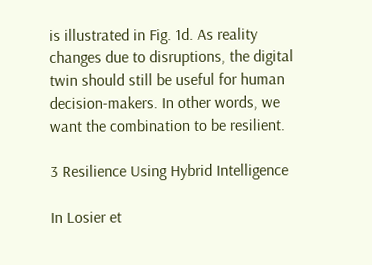is illustrated in Fig. 1d. As reality changes due to disruptions, the digital twin should still be useful for human decision-makers. In other words, we want the combination to be resilient.

3 Resilience Using Hybrid Intelligence

In Losier et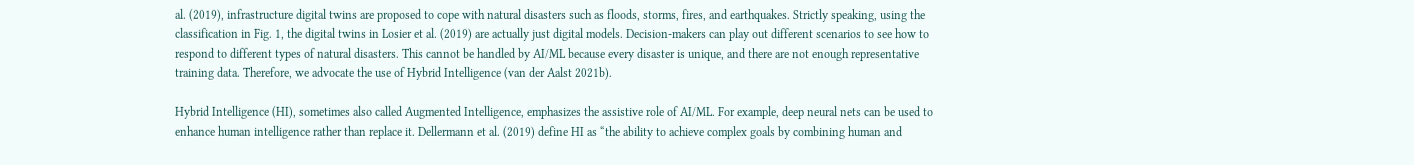al. (2019), infrastructure digital twins are proposed to cope with natural disasters such as floods, storms, fires, and earthquakes. Strictly speaking, using the classification in Fig. 1, the digital twins in Losier et al. (2019) are actually just digital models. Decision-makers can play out different scenarios to see how to respond to different types of natural disasters. This cannot be handled by AI/ML because every disaster is unique, and there are not enough representative training data. Therefore, we advocate the use of Hybrid Intelligence (van der Aalst 2021b).

Hybrid Intelligence (HI), sometimes also called Augmented Intelligence, emphasizes the assistive role of AI/ML. For example, deep neural nets can be used to enhance human intelligence rather than replace it. Dellermann et al. (2019) define HI as “the ability to achieve complex goals by combining human and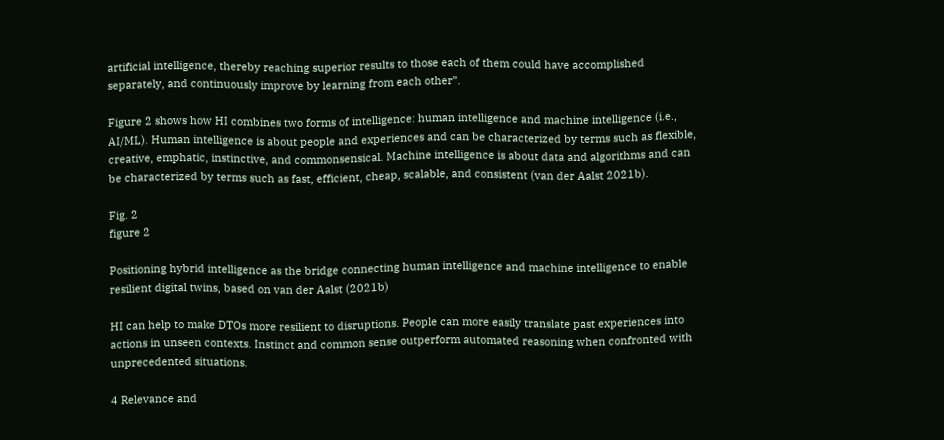artificial intelligence, thereby reaching superior results to those each of them could have accomplished separately, and continuously improve by learning from each other”.

Figure 2 shows how HI combines two forms of intelligence: human intelligence and machine intelligence (i.e., AI/ML). Human intelligence is about people and experiences and can be characterized by terms such as flexible, creative, emphatic, instinctive, and commonsensical. Machine intelligence is about data and algorithms and can be characterized by terms such as fast, efficient, cheap, scalable, and consistent (van der Aalst 2021b).

Fig. 2
figure 2

Positioning hybrid intelligence as the bridge connecting human intelligence and machine intelligence to enable resilient digital twins, based on van der Aalst (2021b)

HI can help to make DTOs more resilient to disruptions. People can more easily translate past experiences into actions in unseen contexts. Instinct and common sense outperform automated reasoning when confronted with unprecedented situations.

4 Relevance and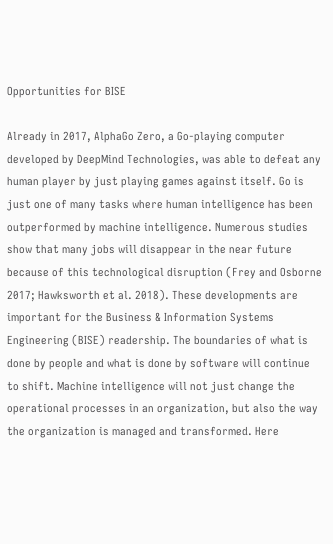Opportunities for BISE

Already in 2017, AlphaGo Zero, a Go-playing computer developed by DeepMind Technologies, was able to defeat any human player by just playing games against itself. Go is just one of many tasks where human intelligence has been outperformed by machine intelligence. Numerous studies show that many jobs will disappear in the near future because of this technological disruption (Frey and Osborne 2017; Hawksworth et al. 2018). These developments are important for the Business & Information Systems Engineering (BISE) readership. The boundaries of what is done by people and what is done by software will continue to shift. Machine intelligence will not just change the operational processes in an organization, but also the way the organization is managed and transformed. Here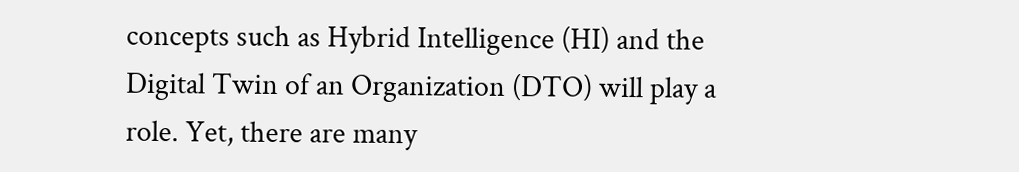concepts such as Hybrid Intelligence (HI) and the Digital Twin of an Organization (DTO) will play a role. Yet, there are many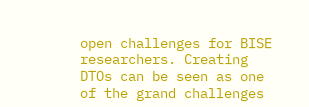open challenges for BISE researchers. Creating DTOs can be seen as one of the grand challenges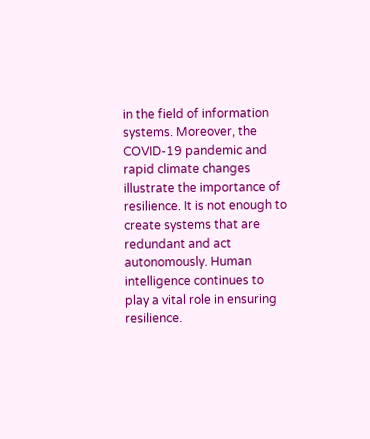in the field of information systems. Moreover, the COVID-19 pandemic and rapid climate changes illustrate the importance of resilience. It is not enough to create systems that are redundant and act autonomously. Human intelligence continues to play a vital role in ensuring resilience.